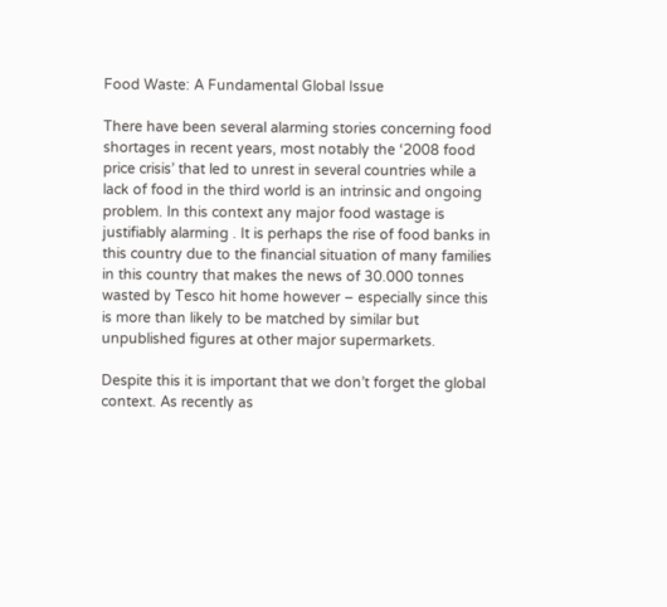Food Waste: A Fundamental Global Issue

There have been several alarming stories concerning food shortages in recent years, most notably the ‘2008 food price crisis’ that led to unrest in several countries while a lack of food in the third world is an intrinsic and ongoing problem. In this context any major food wastage is justifiably alarming . It is perhaps the rise of food banks in this country due to the financial situation of many families in this country that makes the news of 30.000 tonnes wasted by Tesco hit home however – especially since this is more than likely to be matched by similar but unpublished figures at other major supermarkets.

Despite this it is important that we don’t forget the global context. As recently as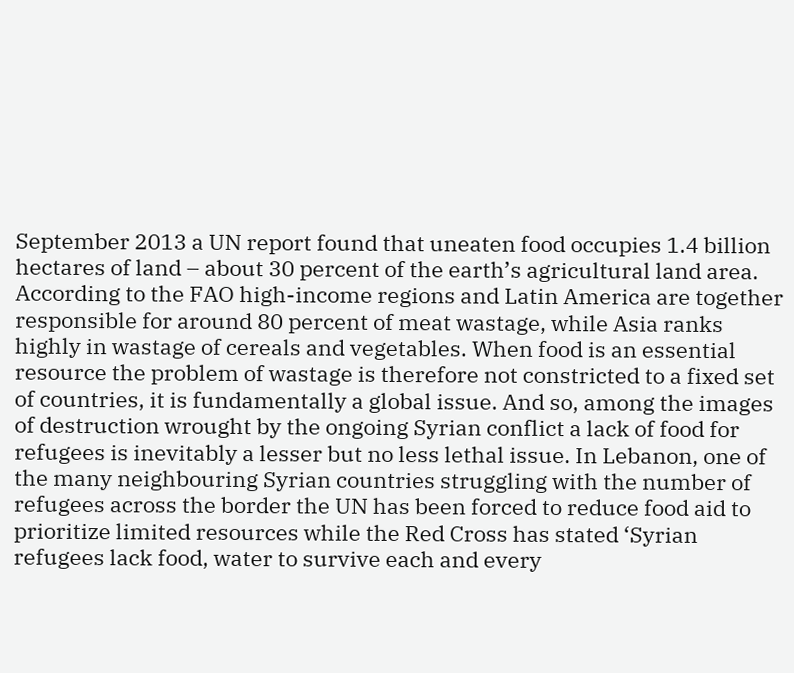September 2013 a UN report found that uneaten food occupies 1.4 billion hectares of land – about 30 percent of the earth’s agricultural land area. According to the FAO high-income regions and Latin America are together responsible for around 80 percent of meat wastage, while Asia ranks highly in wastage of cereals and vegetables. When food is an essential resource the problem of wastage is therefore not constricted to a fixed set of countries, it is fundamentally a global issue. And so, among the images of destruction wrought by the ongoing Syrian conflict a lack of food for refugees is inevitably a lesser but no less lethal issue. In Lebanon, one of the many neighbouring Syrian countries struggling with the number of refugees across the border the UN has been forced to reduce food aid to prioritize limited resources while the Red Cross has stated ‘Syrian refugees lack food, water to survive each and every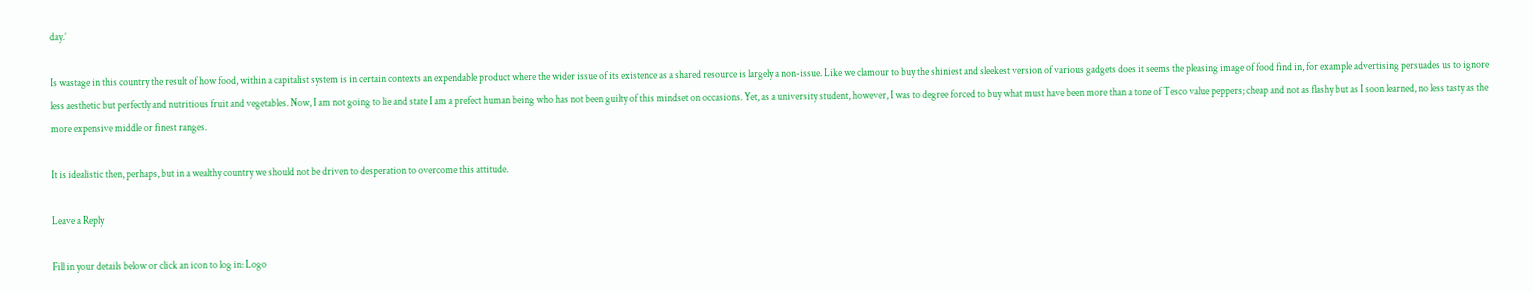day.’

Is wastage in this country the result of how food, within a capitalist system is in certain contexts an expendable product where the wider issue of its existence as a shared resource is largely a non-issue. Like we clamour to buy the shiniest and sleekest version of various gadgets does it seems the pleasing image of food find in, for example advertising persuades us to ignore less aesthetic but perfectly and nutritious fruit and vegetables. Now, I am not going to lie and state I am a prefect human being who has not been guilty of this mindset on occasions. Yet, as a university student, however, I was to degree forced to buy what must have been more than a tone of Tesco value peppers; cheap and not as flashy but as I soon learned, no less tasty as the more expensive middle or finest ranges.

It is idealistic then, perhaps, but in a wealthy country we should not be driven to desperation to overcome this attitude.

Leave a Reply

Fill in your details below or click an icon to log in: Logo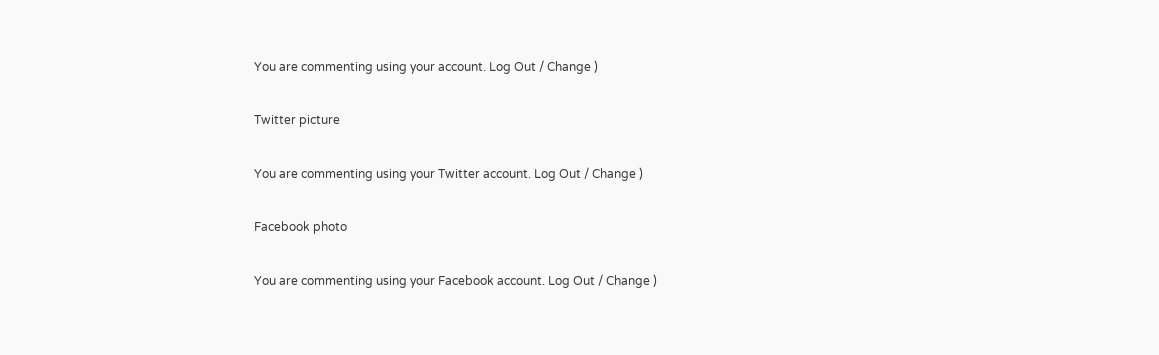You are commenting using your account. Log Out / Change )

Twitter picture

You are commenting using your Twitter account. Log Out / Change )

Facebook photo

You are commenting using your Facebook account. Log Out / Change )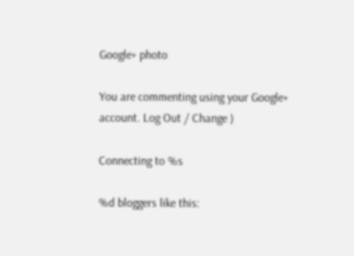Google+ photo

You are commenting using your Google+ account. Log Out / Change )

Connecting to %s

%d bloggers like this: